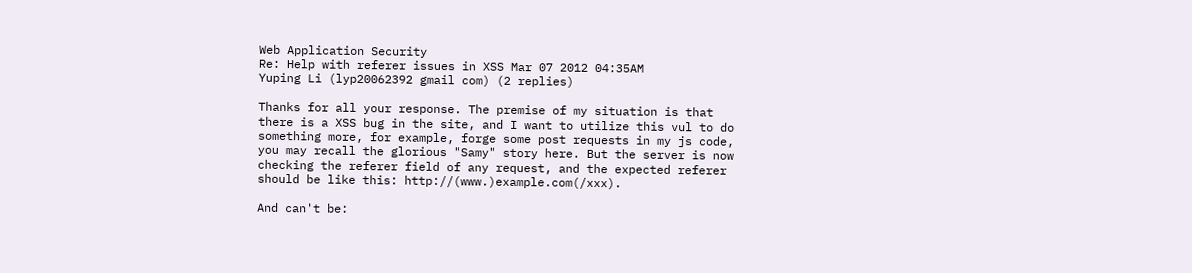Web Application Security
Re: Help with referer issues in XSS Mar 07 2012 04:35AM
Yuping Li (lyp20062392 gmail com) (2 replies)

Thanks for all your response. The premise of my situation is that
there is a XSS bug in the site, and I want to utilize this vul to do
something more, for example, forge some post requests in my js code,
you may recall the glorious "Samy" story here. But the server is now
checking the referer field of any request, and the expected referer
should be like this: http://(www.)example.com(/xxx).

And can't be: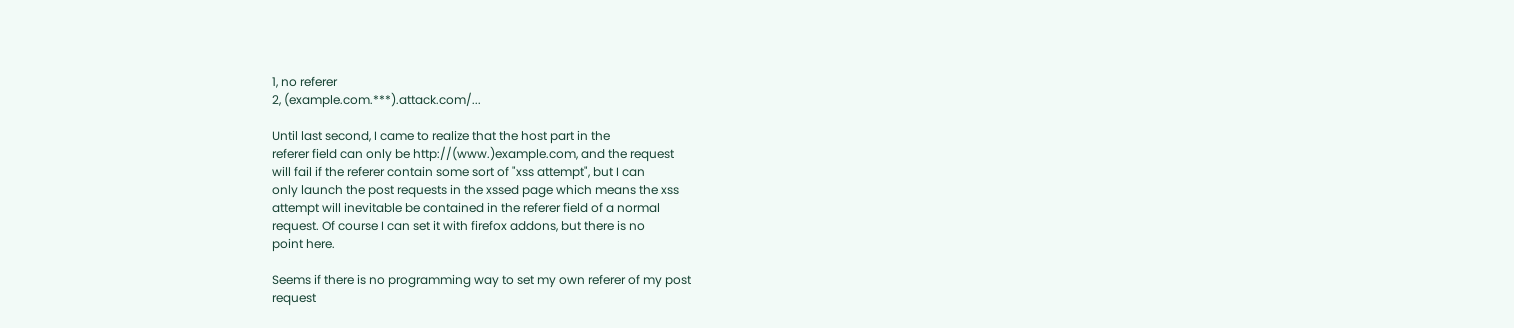1, no referer
2, (example.com.***).attack.com/...

Until last second, I came to realize that the host part in the
referer field can only be http://(www.)example.com, and the request
will fail if the referer contain some sort of "xss attempt", but I can
only launch the post requests in the xssed page which means the xss
attempt will inevitable be contained in the referer field of a normal
request. Of course I can set it with firefox addons, but there is no
point here.

Seems if there is no programming way to set my own referer of my post
request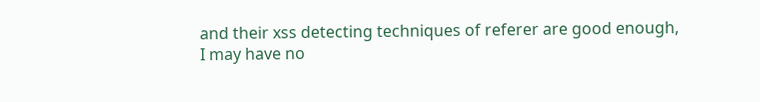and their xss detecting techniques of referer are good enough,
I may have no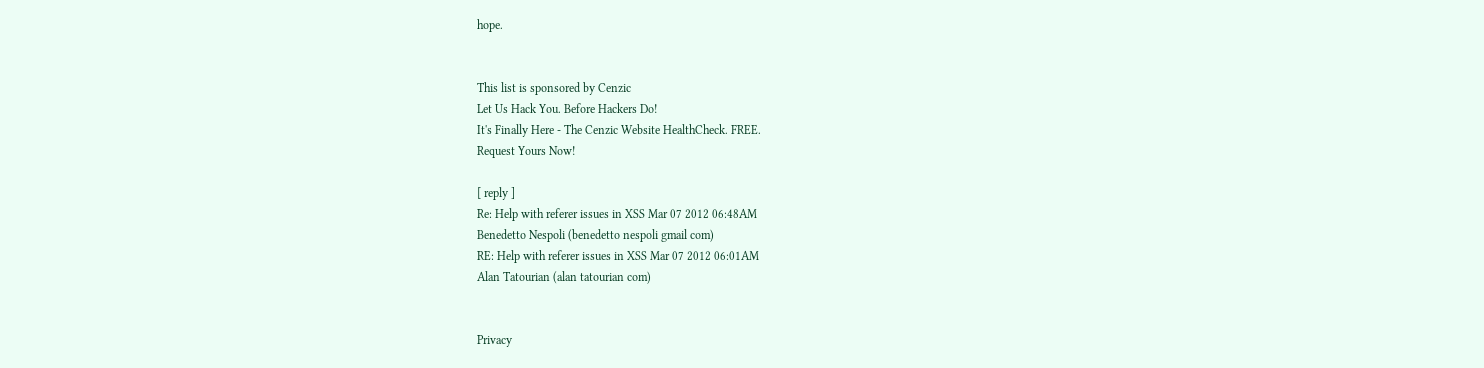hope.


This list is sponsored by Cenzic
Let Us Hack You. Before Hackers Do!
It's Finally Here - The Cenzic Website HealthCheck. FREE.
Request Yours Now!

[ reply ]
Re: Help with referer issues in XSS Mar 07 2012 06:48AM
Benedetto Nespoli (benedetto nespoli gmail com)
RE: Help with referer issues in XSS Mar 07 2012 06:01AM
Alan Tatourian (alan tatourian com)


Privacy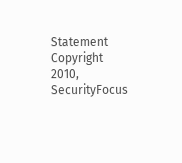Statement
Copyright 2010, SecurityFocus